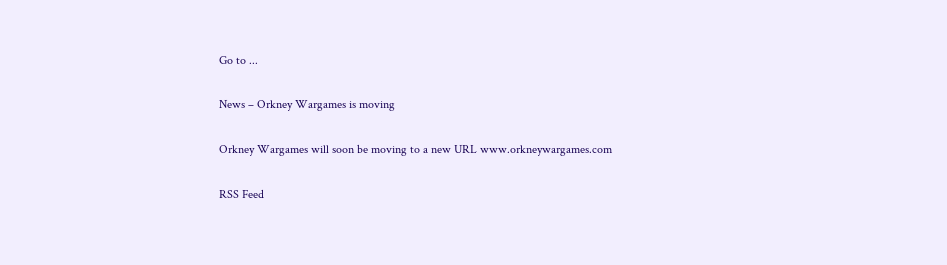Go to ...

News – Orkney Wargames is moving

Orkney Wargames will soon be moving to a new URL www.orkneywargames.com

RSS Feed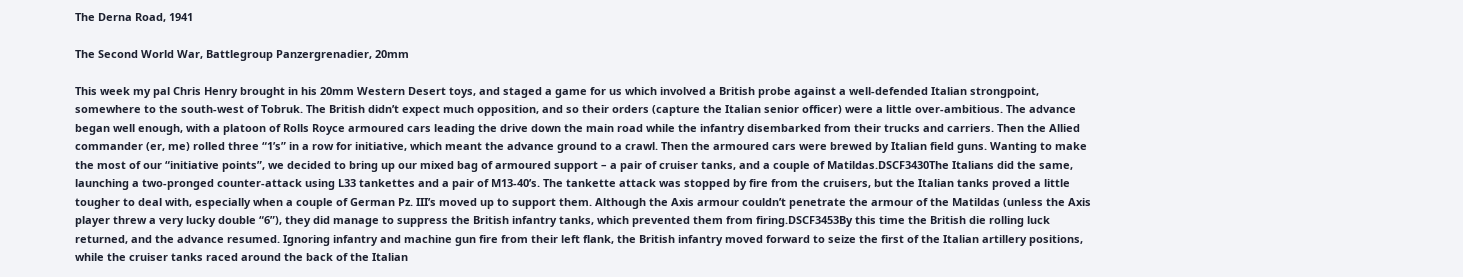The Derna Road, 1941

The Second World War, Battlegroup Panzergrenadier, 20mm

This week my pal Chris Henry brought in his 20mm Western Desert toys, and staged a game for us which involved a British probe against a well-defended Italian strongpoint, somewhere to the south-west of Tobruk. The British didn’t expect much opposition, and so their orders (capture the Italian senior officer) were a little over-ambitious. The advance began well enough, with a platoon of Rolls Royce armoured cars leading the drive down the main road while the infantry disembarked from their trucks and carriers. Then the Allied commander (er, me) rolled three “1’s” in a row for initiative, which meant the advance ground to a crawl. Then the armoured cars were brewed by Italian field guns. Wanting to make the most of our “initiative points”, we decided to bring up our mixed bag of armoured support – a pair of cruiser tanks, and a couple of Matildas.DSCF3430The Italians did the same, launching a two-pronged counter-attack using L33 tankettes and a pair of M13-40’s. The tankette attack was stopped by fire from the cruisers, but the Italian tanks proved a little tougher to deal with, especially when a couple of German Pz. III’s moved up to support them. Although the Axis armour couldn’t penetrate the armour of the Matildas (unless the Axis player threw a very lucky double “6”), they did manage to suppress the British infantry tanks, which prevented them from firing.DSCF3453By this time the British die rolling luck returned, and the advance resumed. Ignoring infantry and machine gun fire from their left flank, the British infantry moved forward to seize the first of the Italian artillery positions, while the cruiser tanks raced around the back of the Italian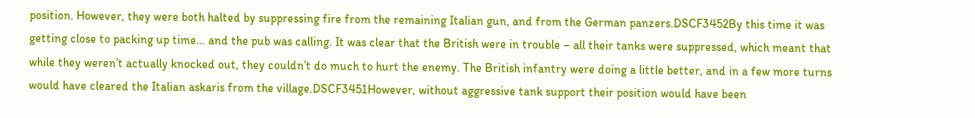position. However, they were both halted by suppressing fire from the remaining Italian gun, and from the German panzers.DSCF3452By this time it was getting close to packing up time… and the pub was calling. It was clear that the British were in trouble – all their tanks were suppressed, which meant that while they weren’t actually knocked out, they couldn’t do much to hurt the enemy. The British infantry were doing a little better, and in a few more turns would have cleared the Italian askaris from the village.DSCF3451However, without aggressive tank support their position would have been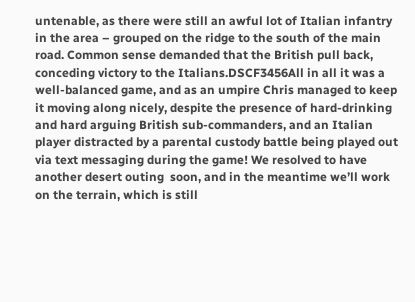untenable, as there were still an awful lot of Italian infantry in the area – grouped on the ridge to the south of the main road. Common sense demanded that the British pull back, conceding victory to the Italians.DSCF3456All in all it was a well-balanced game, and as an umpire Chris managed to keep it moving along nicely, despite the presence of hard-drinking and hard arguing British sub-commanders, and an Italian player distracted by a parental custody battle being played out via text messaging during the game! We resolved to have another desert outing  soon, and in the meantime we’ll work on the terrain, which is still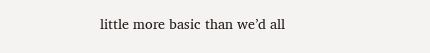little more basic than we’d all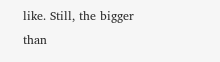like. Still, the bigger than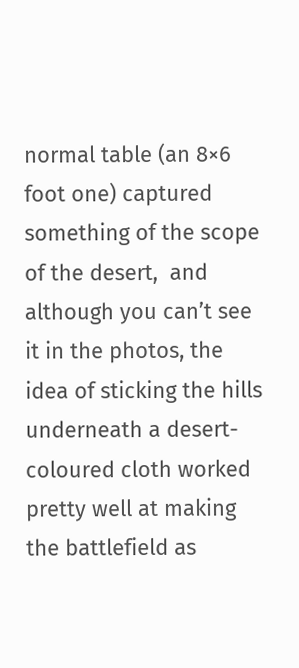normal table (an 8×6 foot one) captured something of the scope of the desert,  and although you can’t see it in the photos, the idea of sticking the hills underneath a desert-coloured cloth worked pretty well at making the battlefield as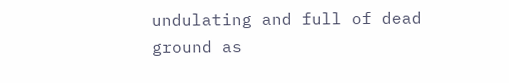undulating and full of dead ground as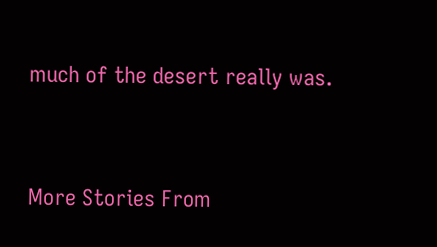much of the desert really was.



More Stories From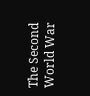The Second World War